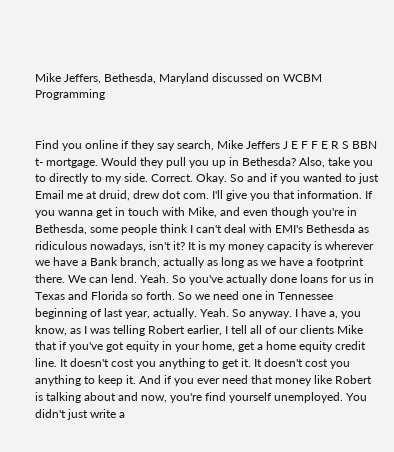Mike Jeffers, Bethesda, Maryland discussed on WCBM Programming


Find you online if they say search, Mike Jeffers J E F F E R S BBN t- mortgage. Would they pull you up in Bethesda? Also, take you to directly to my side. Correct. Okay. So and if you wanted to just Email me at druid, drew dot com. I'll give you that information. If you wanna get in touch with Mike, and even though you're in Bethesda, some people think I can't deal with EMI's Bethesda as ridiculous nowadays, isn't it? It is my money capacity is wherever we have a Bank branch, actually as long as we have a footprint there. We can lend. Yeah. So you've actually done loans for us in Texas and Florida so forth. So we need one in Tennessee beginning of last year, actually. Yeah. So anyway. I have a, you know, as I was telling Robert earlier, I tell all of our clients Mike that if you've got equity in your home, get a home equity credit line. It doesn't cost you anything to get it. It doesn't cost you anything to keep it. And if you ever need that money like Robert is talking about and now, you're find yourself unemployed. You didn't just write a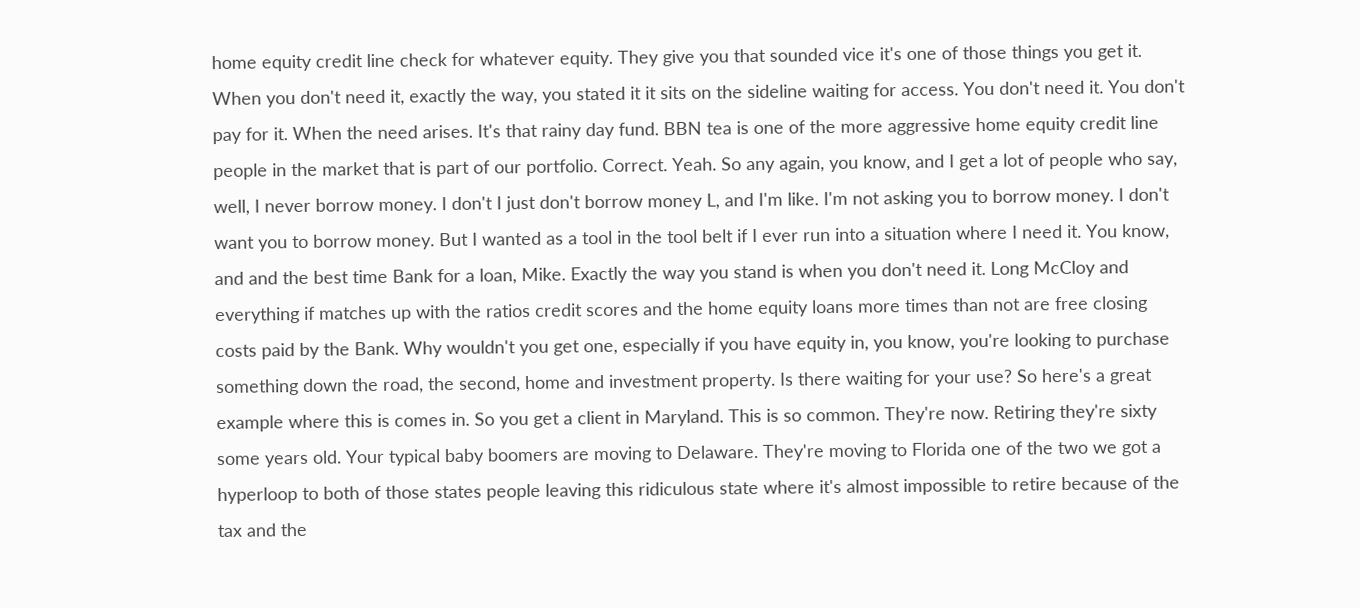home equity credit line check for whatever equity. They give you that sounded vice it's one of those things you get it. When you don't need it, exactly the way, you stated it it sits on the sideline waiting for access. You don't need it. You don't pay for it. When the need arises. It's that rainy day fund. BBN tea is one of the more aggressive home equity credit line people in the market that is part of our portfolio. Correct. Yeah. So any again, you know, and I get a lot of people who say, well, I never borrow money. I don't I just don't borrow money L, and I'm like. I'm not asking you to borrow money. I don't want you to borrow money. But I wanted as a tool in the tool belt if I ever run into a situation where I need it. You know, and and the best time Bank for a loan, Mike. Exactly the way you stand is when you don't need it. Long McCloy and everything if matches up with the ratios credit scores and the home equity loans more times than not are free closing costs paid by the Bank. Why wouldn't you get one, especially if you have equity in, you know, you're looking to purchase something down the road, the second, home and investment property. Is there waiting for your use? So here's a great example where this is comes in. So you get a client in Maryland. This is so common. They're now. Retiring they're sixty some years old. Your typical baby boomers are moving to Delaware. They're moving to Florida one of the two we got a hyperloop to both of those states people leaving this ridiculous state where it's almost impossible to retire because of the tax and the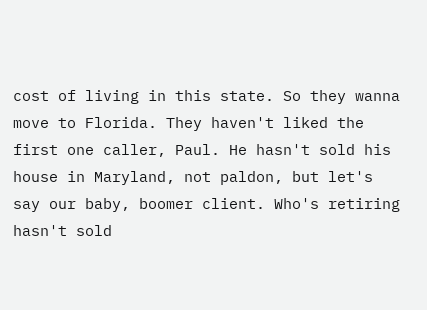cost of living in this state. So they wanna move to Florida. They haven't liked the first one caller, Paul. He hasn't sold his house in Maryland, not paldon, but let's say our baby, boomer client. Who's retiring hasn't sold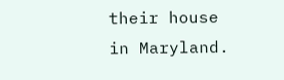their house in Maryland.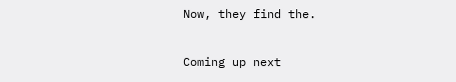Now, they find the.

Coming up next